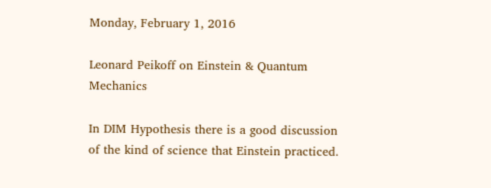Monday, February 1, 2016

Leonard Peikoff on Einstein & Quantum Mechanics

In DIM Hypothesis there is a good discussion of the kind of science that Einstein practiced.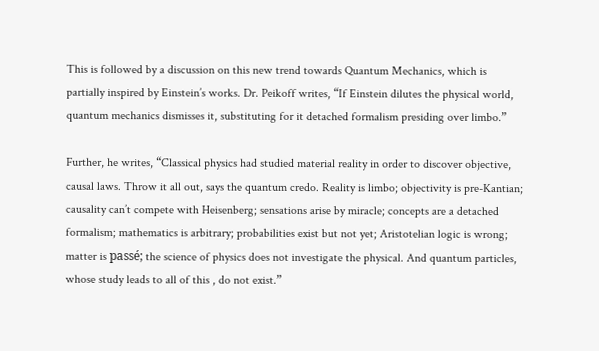This is followed by a discussion on this new trend towards Quantum Mechanics, which is partially inspired by Einstein’s works. Dr. Peikoff writes, “If Einstein dilutes the physical world, quantum mechanics dismisses it, substituting for it detached formalism presiding over limbo.”

Further, he writes, “Classical physics had studied material reality in order to discover objective, causal laws. Throw it all out, says the quantum credo. Reality is limbo; objectivity is pre-Kantian; causality can’t compete with Heisenberg; sensations arise by miracle; concepts are a detached formalism; mathematics is arbitrary; probabilities exist but not yet; Aristotelian logic is wrong; matter is passé; the science of physics does not investigate the physical. And quantum particles, whose study leads to all of this , do not exist.”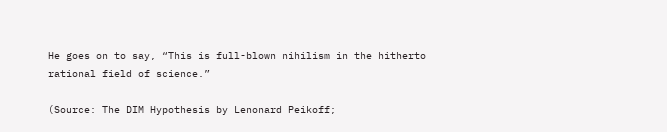He goes on to say, “This is full-blown nihilism in the hitherto rational field of science.”

(Source: The DIM Hypothesis by Lenonard Peikoff;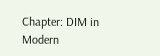Chapter: DIM in Modern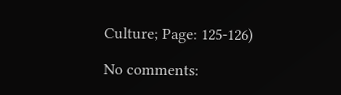Culture; Page: 125-126)

No comments: